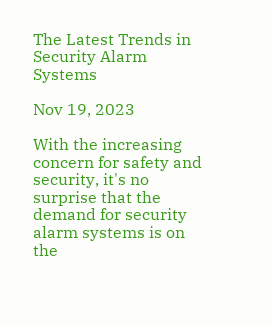The Latest Trends in Security Alarm Systems

Nov 19, 2023

With the increasing concern for safety and security, it's no surprise that the demand for security alarm systems is on the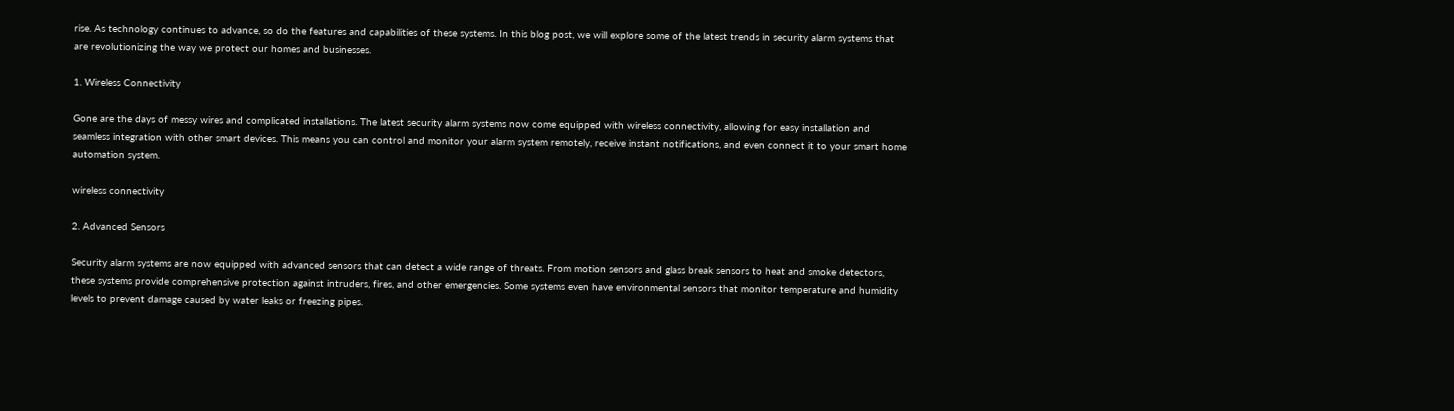rise. As technology continues to advance, so do the features and capabilities of these systems. In this blog post, we will explore some of the latest trends in security alarm systems that are revolutionizing the way we protect our homes and businesses.

1. Wireless Connectivity

Gone are the days of messy wires and complicated installations. The latest security alarm systems now come equipped with wireless connectivity, allowing for easy installation and seamless integration with other smart devices. This means you can control and monitor your alarm system remotely, receive instant notifications, and even connect it to your smart home automation system.

wireless connectivity

2. Advanced Sensors

Security alarm systems are now equipped with advanced sensors that can detect a wide range of threats. From motion sensors and glass break sensors to heat and smoke detectors, these systems provide comprehensive protection against intruders, fires, and other emergencies. Some systems even have environmental sensors that monitor temperature and humidity levels to prevent damage caused by water leaks or freezing pipes.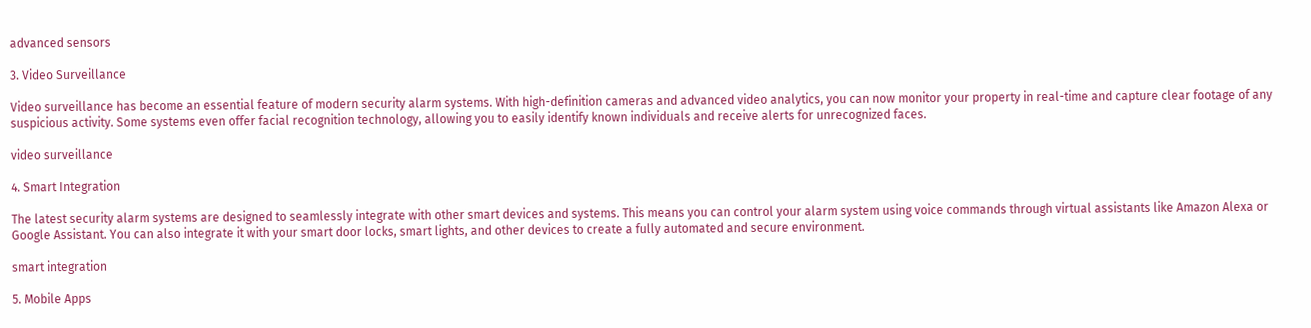advanced sensors

3. Video Surveillance

Video surveillance has become an essential feature of modern security alarm systems. With high-definition cameras and advanced video analytics, you can now monitor your property in real-time and capture clear footage of any suspicious activity. Some systems even offer facial recognition technology, allowing you to easily identify known individuals and receive alerts for unrecognized faces.

video surveillance

4. Smart Integration

The latest security alarm systems are designed to seamlessly integrate with other smart devices and systems. This means you can control your alarm system using voice commands through virtual assistants like Amazon Alexa or Google Assistant. You can also integrate it with your smart door locks, smart lights, and other devices to create a fully automated and secure environment.

smart integration

5. Mobile Apps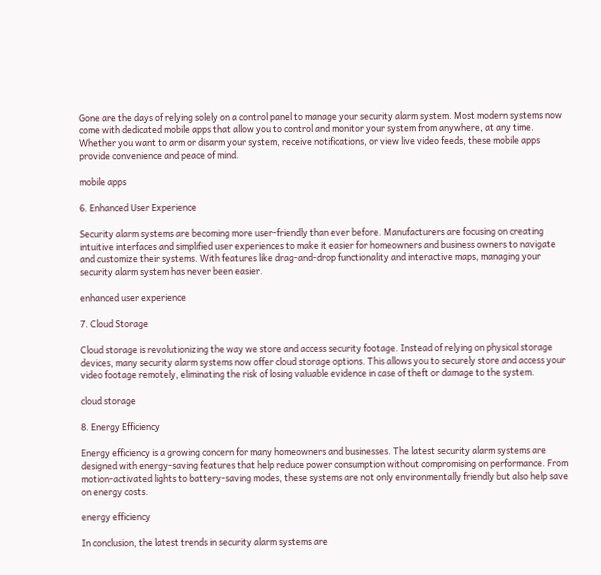Gone are the days of relying solely on a control panel to manage your security alarm system. Most modern systems now come with dedicated mobile apps that allow you to control and monitor your system from anywhere, at any time. Whether you want to arm or disarm your system, receive notifications, or view live video feeds, these mobile apps provide convenience and peace of mind.

mobile apps

6. Enhanced User Experience

Security alarm systems are becoming more user-friendly than ever before. Manufacturers are focusing on creating intuitive interfaces and simplified user experiences to make it easier for homeowners and business owners to navigate and customize their systems. With features like drag-and-drop functionality and interactive maps, managing your security alarm system has never been easier.

enhanced user experience

7. Cloud Storage

Cloud storage is revolutionizing the way we store and access security footage. Instead of relying on physical storage devices, many security alarm systems now offer cloud storage options. This allows you to securely store and access your video footage remotely, eliminating the risk of losing valuable evidence in case of theft or damage to the system.

cloud storage

8. Energy Efficiency

Energy efficiency is a growing concern for many homeowners and businesses. The latest security alarm systems are designed with energy-saving features that help reduce power consumption without compromising on performance. From motion-activated lights to battery-saving modes, these systems are not only environmentally friendly but also help save on energy costs.

energy efficiency

In conclusion, the latest trends in security alarm systems are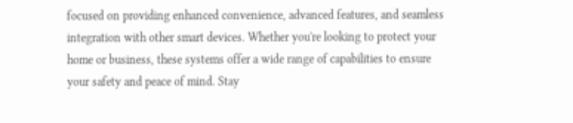focused on providing enhanced convenience, advanced features, and seamless integration with other smart devices. Whether you're looking to protect your home or business, these systems offer a wide range of capabilities to ensure your safety and peace of mind. Stay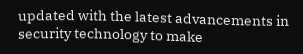updated with the latest advancements in security technology to make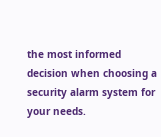the most informed decision when choosing a security alarm system for your needs.